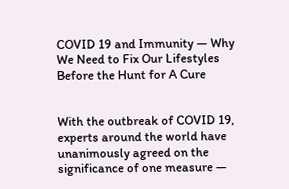COVID 19 and Immunity — Why We Need to Fix Our Lifestyles Before the Hunt for A Cure


With the outbreak of COVID 19, experts around the world have unanimously agreed on the significance of one measure —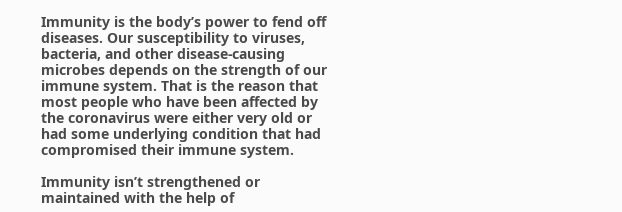Immunity is the body’s power to fend off diseases. Our susceptibility to viruses, bacteria, and other disease-causing microbes depends on the strength of our immune system. That is the reason that most people who have been affected by the coronavirus were either very old or had some underlying condition that had compromised their immune system.

Immunity isn’t strengthened or maintained with the help of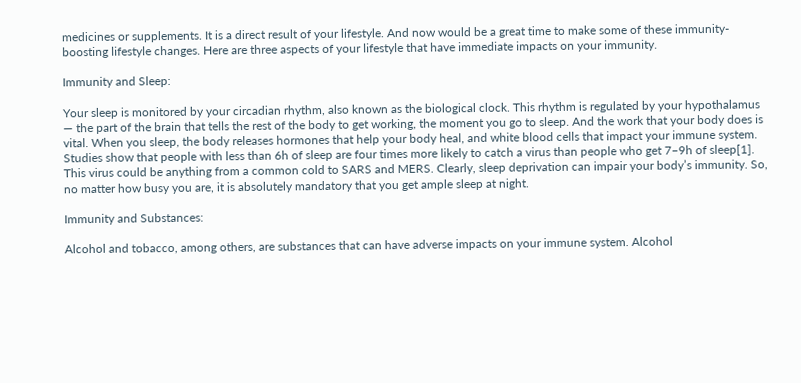medicines or supplements. It is a direct result of your lifestyle. And now would be a great time to make some of these immunity-boosting lifestyle changes. Here are three aspects of your lifestyle that have immediate impacts on your immunity.

Immunity and Sleep:

Your sleep is monitored by your circadian rhythm, also known as the biological clock. This rhythm is regulated by your hypothalamus — the part of the brain that tells the rest of the body to get working, the moment you go to sleep. And the work that your body does is vital. When you sleep, the body releases hormones that help your body heal, and white blood cells that impact your immune system. Studies show that people with less than 6h of sleep are four times more likely to catch a virus than people who get 7–9h of sleep[1]. This virus could be anything from a common cold to SARS and MERS. Clearly, sleep deprivation can impair your body’s immunity. So, no matter how busy you are, it is absolutely mandatory that you get ample sleep at night.

Immunity and Substances:

Alcohol and tobacco, among others, are substances that can have adverse impacts on your immune system. Alcohol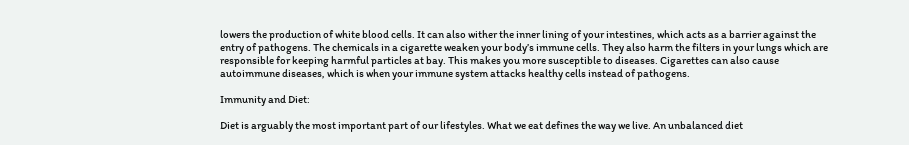lowers the production of white blood cells. It can also wither the inner lining of your intestines, which acts as a barrier against the entry of pathogens. The chemicals in a cigarette weaken your body’s immune cells. They also harm the filters in your lungs which are responsible for keeping harmful particles at bay. This makes you more susceptible to diseases. Cigarettes can also cause autoimmune diseases, which is when your immune system attacks healthy cells instead of pathogens.

Immunity and Diet:

Diet is arguably the most important part of our lifestyles. What we eat defines the way we live. An unbalanced diet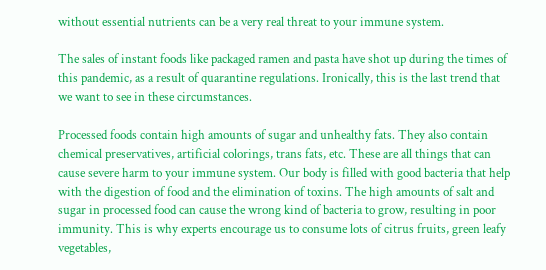without essential nutrients can be a very real threat to your immune system.

The sales of instant foods like packaged ramen and pasta have shot up during the times of this pandemic, as a result of quarantine regulations. Ironically, this is the last trend that we want to see in these circumstances.

Processed foods contain high amounts of sugar and unhealthy fats. They also contain chemical preservatives, artificial colorings, trans fats, etc. These are all things that can cause severe harm to your immune system. Our body is filled with good bacteria that help with the digestion of food and the elimination of toxins. The high amounts of salt and sugar in processed food can cause the wrong kind of bacteria to grow, resulting in poor immunity. This is why experts encourage us to consume lots of citrus fruits, green leafy vegetables,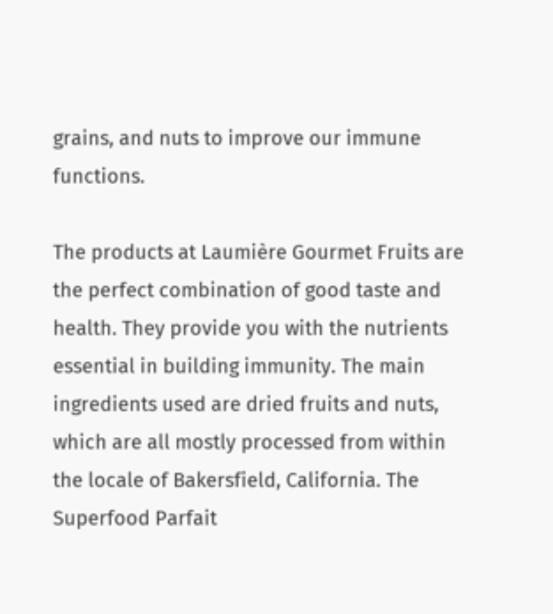grains, and nuts to improve our immune functions.

The products at Laumière Gourmet Fruits are the perfect combination of good taste and health. They provide you with the nutrients essential in building immunity. The main ingredients used are dried fruits and nuts, which are all mostly processed from within the locale of Bakersfield, California. The Superfood Parfait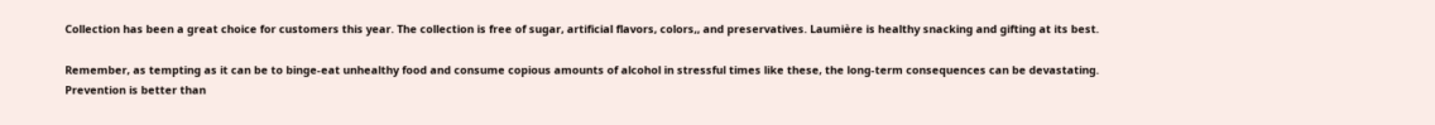Collection has been a great choice for customers this year. The collection is free of sugar, artificial flavors, colors,, and preservatives. Laumière is healthy snacking and gifting at its best.

Remember, as tempting as it can be to binge-eat unhealthy food and consume copious amounts of alcohol in stressful times like these, the long-term consequences can be devastating. Prevention is better than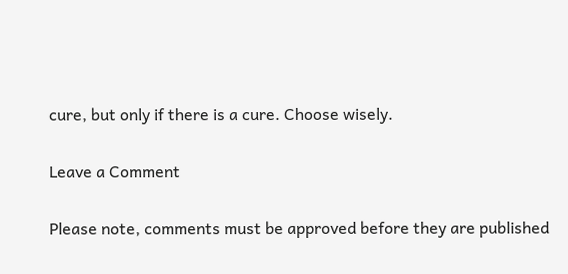cure, but only if there is a cure. Choose wisely.

Leave a Comment

Please note, comments must be approved before they are published